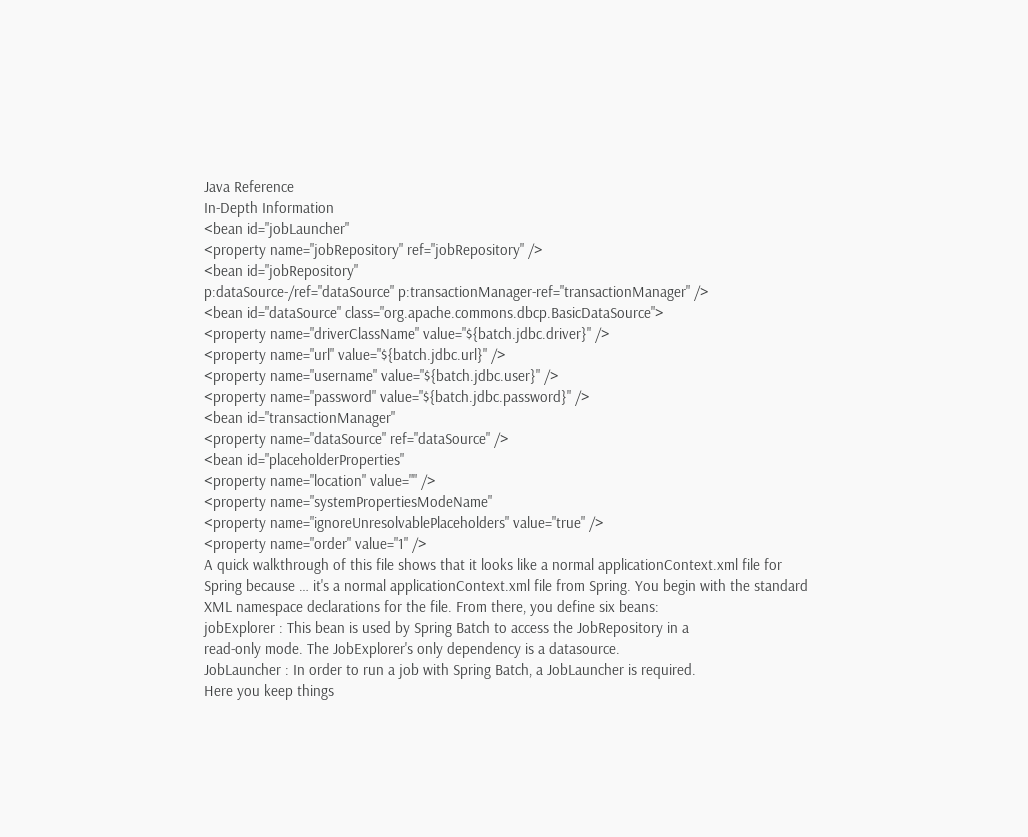Java Reference
In-Depth Information
<bean id="jobLauncher"
<property name="jobRepository" ref="jobRepository" />
<bean id="jobRepository"
p:dataSource-/ref="dataSource" p:transactionManager-ref="transactionManager" />
<bean id="dataSource" class="org.apache.commons.dbcp.BasicDataSource">
<property name="driverClassName" value="${batch.jdbc.driver}" />
<property name="url" value="${batch.jdbc.url}" />
<property name="username" value="${batch.jdbc.user}" />
<property name="password" value="${batch.jdbc.password}" />
<bean id="transactionManager"
<property name="dataSource" ref="dataSource" />
<bean id="placeholderProperties"
<property name="location" value="" />
<property name="systemPropertiesModeName"
<property name="ignoreUnresolvablePlaceholders" value="true" />
<property name="order" value="1" />
A quick walkthrough of this file shows that it looks like a normal applicationContext.xml file for
Spring because … it's a normal applicationContext.xml file from Spring. You begin with the standard
XML namespace declarations for the file. From there, you define six beans:
jobExplorer : This bean is used by Spring Batch to access the JobRepository in a
read-only mode. The JobExplorer's only dependency is a datasource.
JobLauncher : In order to run a job with Spring Batch, a JobLauncher is required.
Here you keep things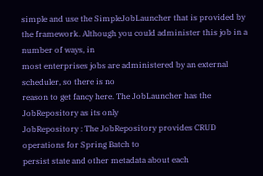simple and use the SimpleJobLauncher that is provided by
the framework. Although you could administer this job in a number of ways, in
most enterprises jobs are administered by an external scheduler, so there is no
reason to get fancy here. The JobLauncher has the JobRepository as its only
JobRepository : The JobRepository provides CRUD operations for Spring Batch to
persist state and other metadata about each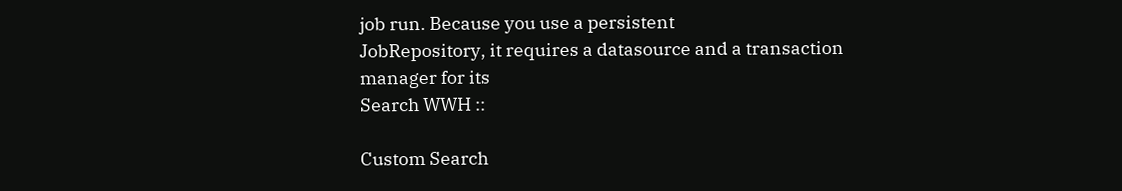job run. Because you use a persistent
JobRepository, it requires a datasource and a transaction manager for its
Search WWH ::

Custom Search